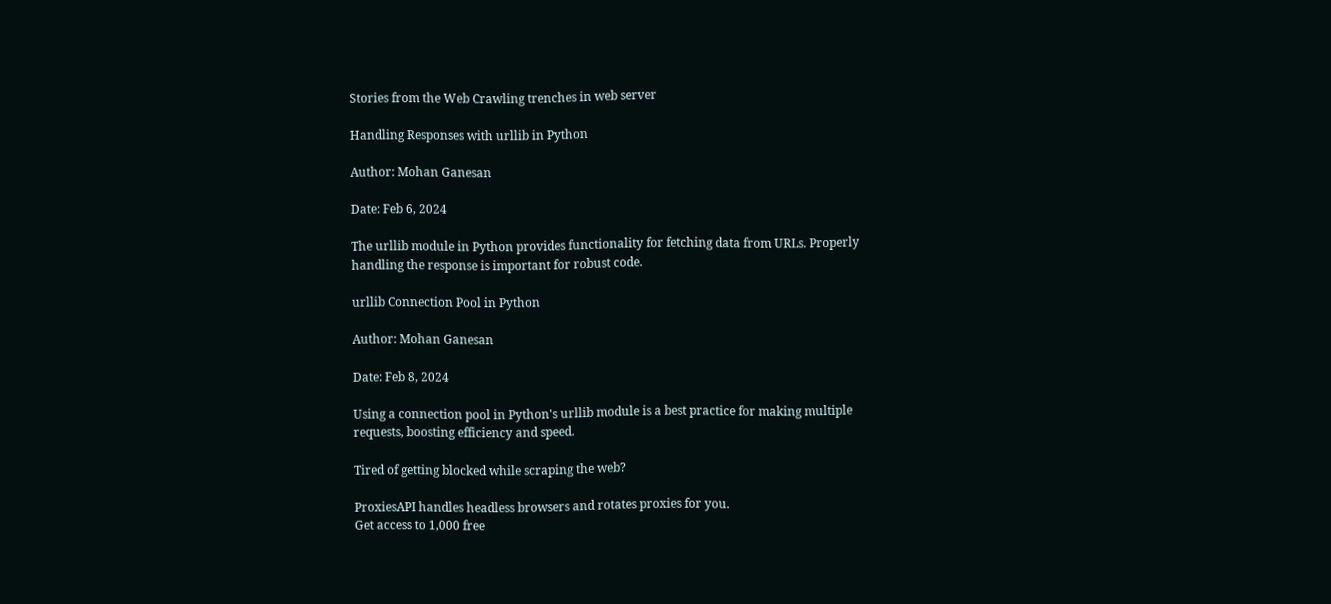Stories from the Web Crawling trenches in web server

Handling Responses with urllib in Python

Author: Mohan Ganesan

Date: Feb 6, 2024

The urllib module in Python provides functionality for fetching data from URLs. Properly handling the response is important for robust code.

urllib Connection Pool in Python

Author: Mohan Ganesan

Date: Feb 8, 2024

Using a connection pool in Python's urllib module is a best practice for making multiple requests, boosting efficiency and speed.

Tired of getting blocked while scraping the web?

ProxiesAPI handles headless browsers and rotates proxies for you.
Get access to 1,000 free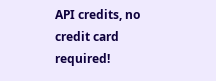API credits, no credit card required!